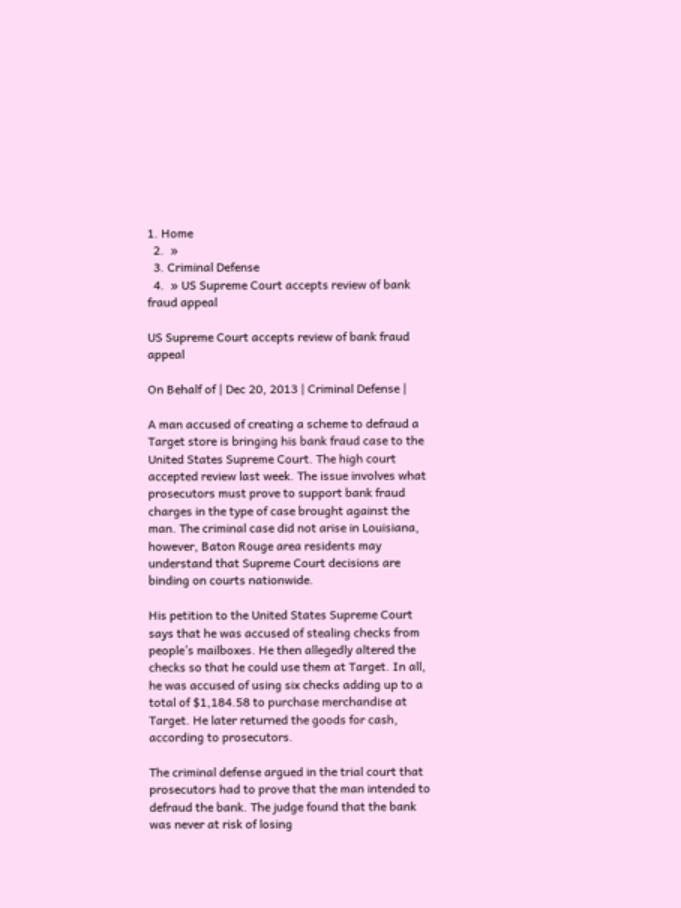1. Home
  2.  »
  3. Criminal Defense
  4.  » US Supreme Court accepts review of bank fraud appeal

US Supreme Court accepts review of bank fraud appeal

On Behalf of | Dec 20, 2013 | Criminal Defense |

A man accused of creating a scheme to defraud a Target store is bringing his bank fraud case to the United States Supreme Court. The high court accepted review last week. The issue involves what prosecutors must prove to support bank fraud charges in the type of case brought against the man. The criminal case did not arise in Louisiana, however, Baton Rouge area residents may understand that Supreme Court decisions are binding on courts nationwide.

His petition to the United States Supreme Court says that he was accused of stealing checks from people’s mailboxes. He then allegedly altered the checks so that he could use them at Target. In all, he was accused of using six checks adding up to a total of $1,184.58 to purchase merchandise at Target. He later returned the goods for cash, according to prosecutors.

The criminal defense argued in the trial court that prosecutors had to prove that the man intended to defraud the bank. The judge found that the bank was never at risk of losing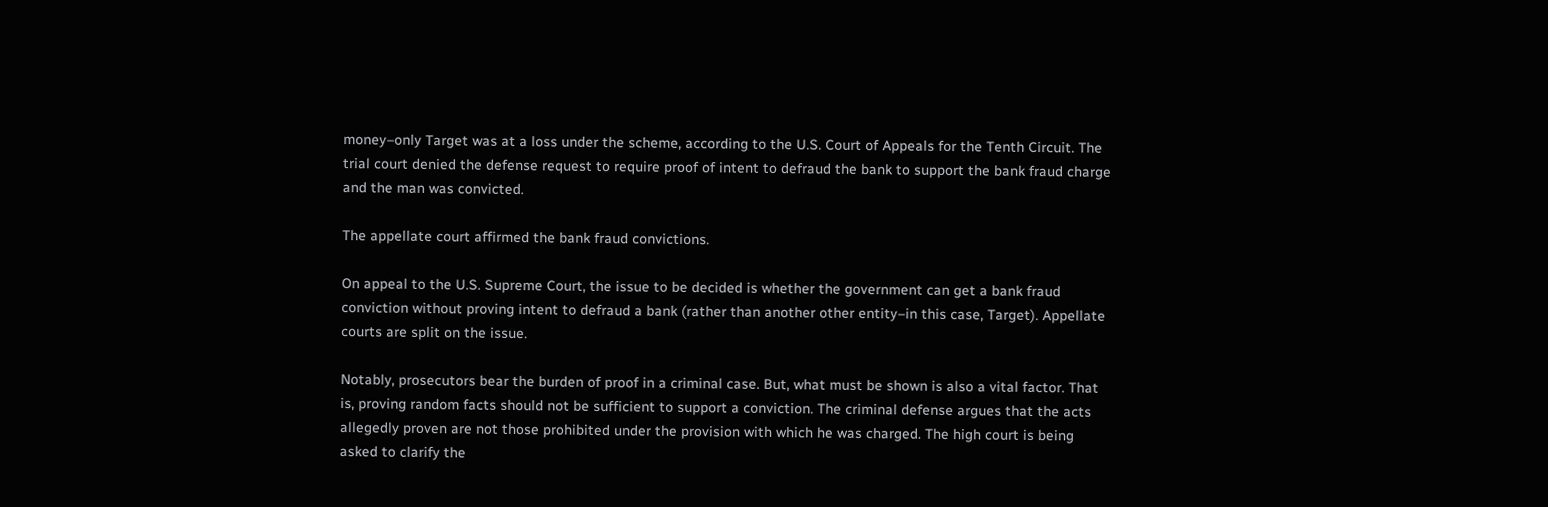money–only Target was at a loss under the scheme, according to the U.S. Court of Appeals for the Tenth Circuit. The trial court denied the defense request to require proof of intent to defraud the bank to support the bank fraud charge and the man was convicted.

The appellate court affirmed the bank fraud convictions.

On appeal to the U.S. Supreme Court, the issue to be decided is whether the government can get a bank fraud conviction without proving intent to defraud a bank (rather than another other entity–in this case, Target). Appellate courts are split on the issue.

Notably, prosecutors bear the burden of proof in a criminal case. But, what must be shown is also a vital factor. That is, proving random facts should not be sufficient to support a conviction. The criminal defense argues that the acts allegedly proven are not those prohibited under the provision with which he was charged. The high court is being asked to clarify the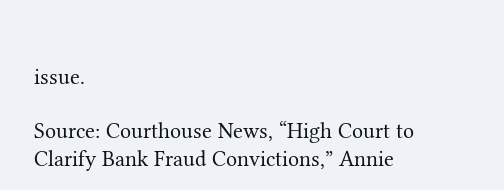issue.

Source: Courthouse News, “High Court to Clarify Bank Fraud Convictions,” Annie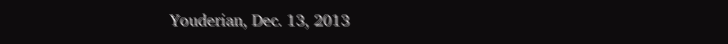Youderian, Dec. 13, 2013